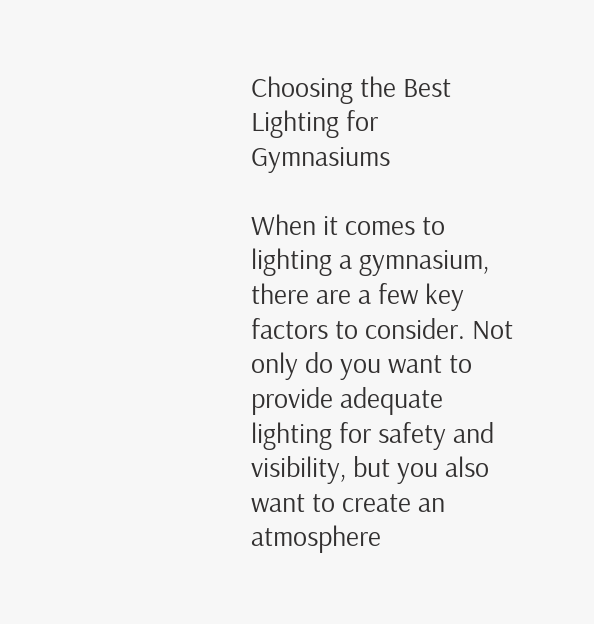Choosing the Best Lighting for Gymnasiums

When it comes to lighting a gymnasium, there are a few key factors to consider. Not only do you want to provide adequate lighting for safety and visibility, but you also want to create an atmosphere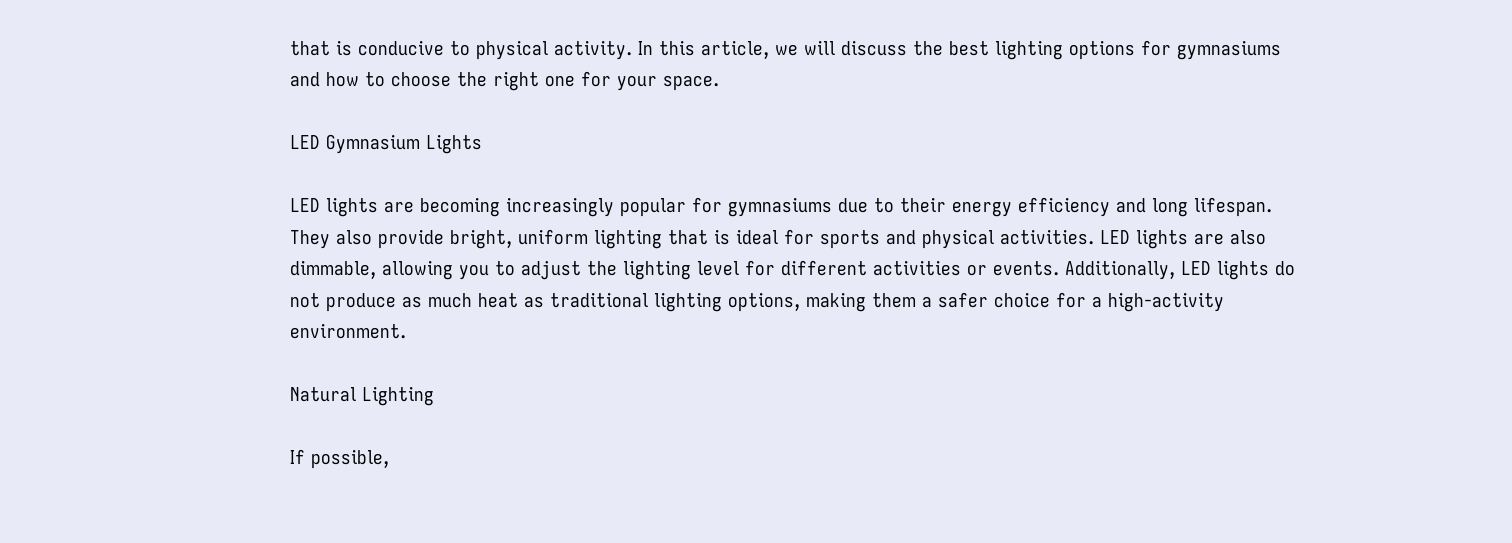that is conducive to physical activity. In this article, we will discuss the best lighting options for gymnasiums and how to choose the right one for your space.

LED Gymnasium Lights

LED lights are becoming increasingly popular for gymnasiums due to their energy efficiency and long lifespan. They also provide bright, uniform lighting that is ideal for sports and physical activities. LED lights are also dimmable, allowing you to adjust the lighting level for different activities or events. Additionally, LED lights do not produce as much heat as traditional lighting options, making them a safer choice for a high-activity environment.

Natural Lighting

If possible,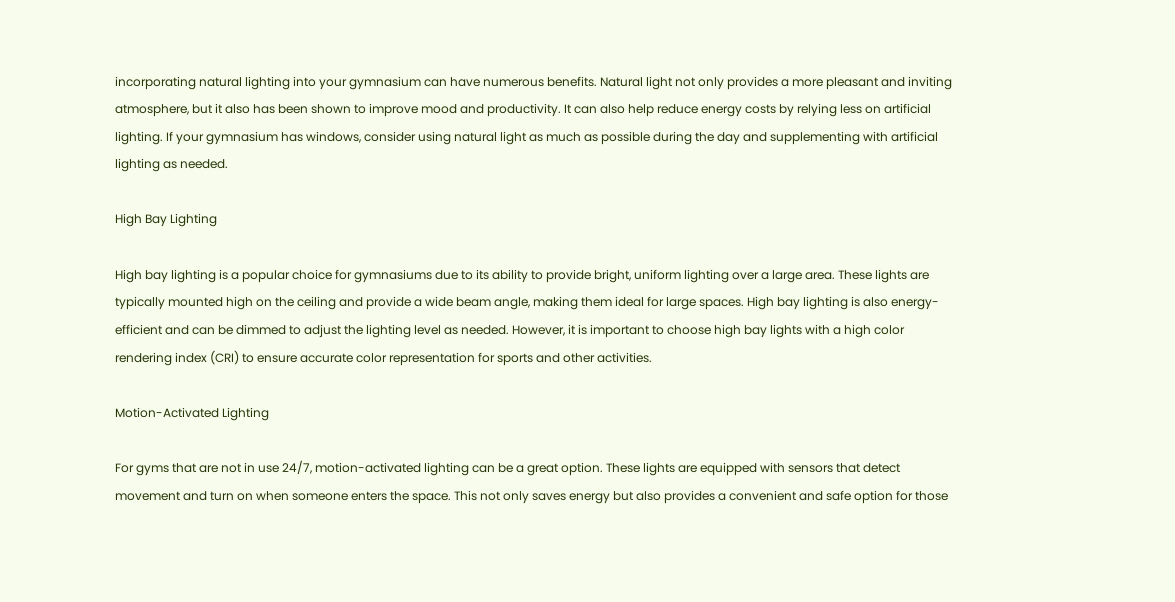incorporating natural lighting into your gymnasium can have numerous benefits. Natural light not only provides a more pleasant and inviting atmosphere, but it also has been shown to improve mood and productivity. It can also help reduce energy costs by relying less on artificial lighting. If your gymnasium has windows, consider using natural light as much as possible during the day and supplementing with artificial lighting as needed.

High Bay Lighting

High bay lighting is a popular choice for gymnasiums due to its ability to provide bright, uniform lighting over a large area. These lights are typically mounted high on the ceiling and provide a wide beam angle, making them ideal for large spaces. High bay lighting is also energy-efficient and can be dimmed to adjust the lighting level as needed. However, it is important to choose high bay lights with a high color rendering index (CRI) to ensure accurate color representation for sports and other activities.

Motion-Activated Lighting

For gyms that are not in use 24/7, motion-activated lighting can be a great option. These lights are equipped with sensors that detect movement and turn on when someone enters the space. This not only saves energy but also provides a convenient and safe option for those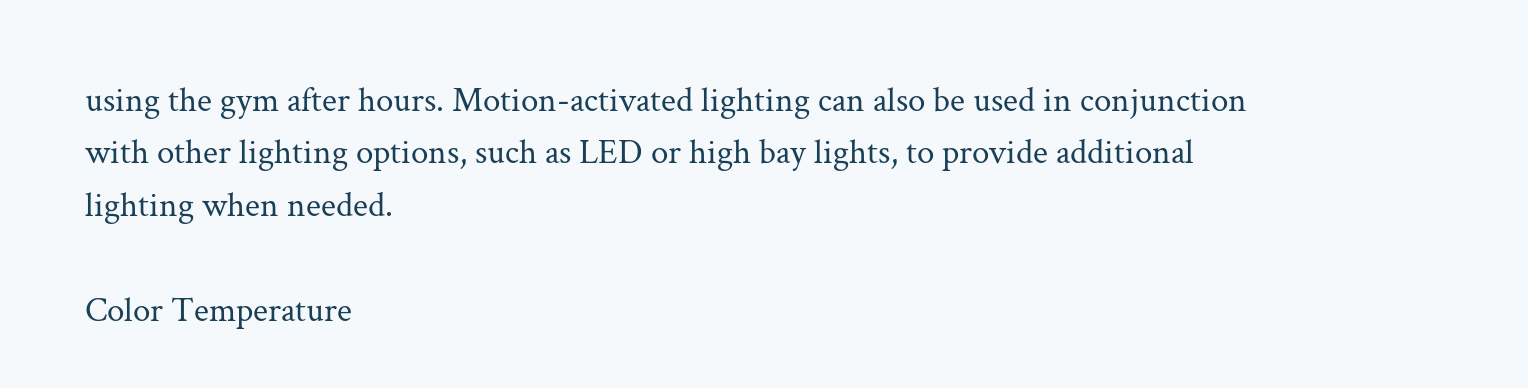using the gym after hours. Motion-activated lighting can also be used in conjunction with other lighting options, such as LED or high bay lights, to provide additional lighting when needed.

Color Temperature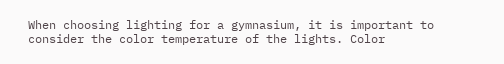When choosing lighting for a gymnasium, it is important to consider the color temperature of the lights. Color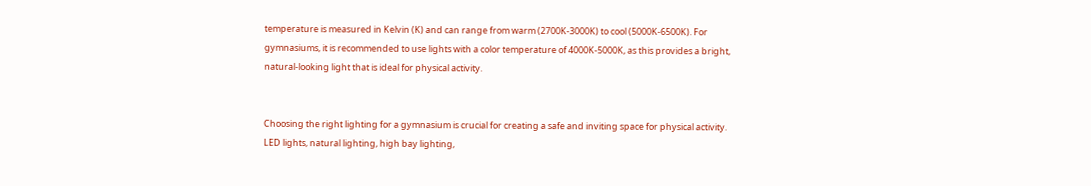temperature is measured in Kelvin (K) and can range from warm (2700K-3000K) to cool (5000K-6500K). For gymnasiums, it is recommended to use lights with a color temperature of 4000K-5000K, as this provides a bright, natural-looking light that is ideal for physical activity.


Choosing the right lighting for a gymnasium is crucial for creating a safe and inviting space for physical activity. LED lights, natural lighting, high bay lighting,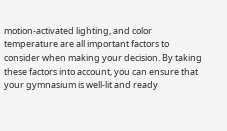motion-activated lighting, and color temperature are all important factors to consider when making your decision. By taking these factors into account, you can ensure that your gymnasium is well-lit and ready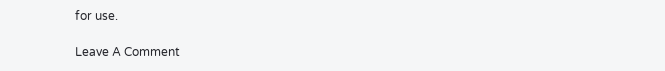for use.

Leave A Comment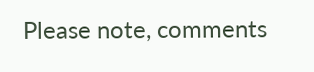Please note, comments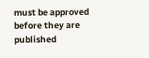must be approved before they are published